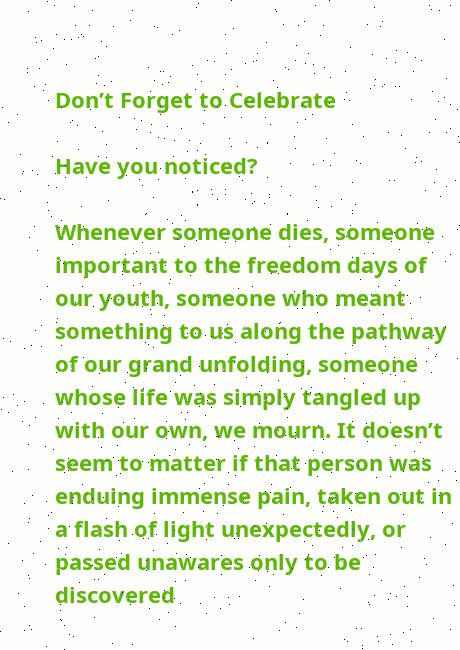Don’t Forget to Celebrate

Have you noticed?

Whenever someone dies, someone important to the freedom days of our youth, someone who meant something to us along the pathway of our grand unfolding, someone whose life was simply tangled up with our own, we mourn. It doesn’t seem to matter if that person was enduing immense pain, taken out in a flash of light unexpectedly, or passed unawares only to be discovered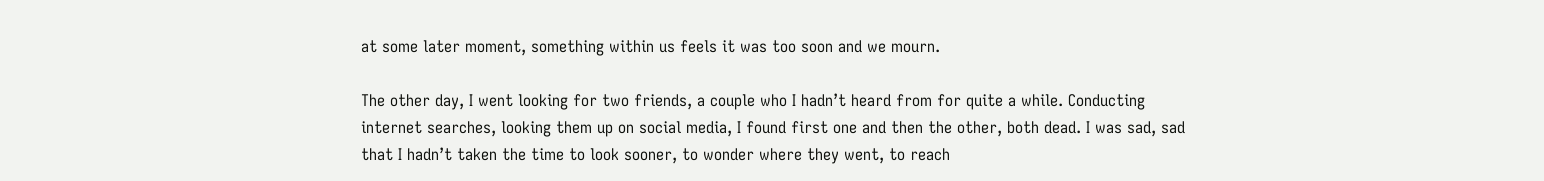at some later moment, something within us feels it was too soon and we mourn.

The other day, I went looking for two friends, a couple who I hadn’t heard from for quite a while. Conducting internet searches, looking them up on social media, I found first one and then the other, both dead. I was sad, sad that I hadn’t taken the time to look sooner, to wonder where they went, to reach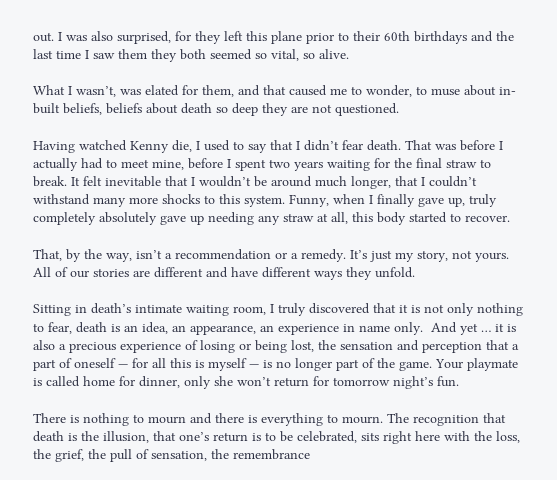out. I was also surprised, for they left this plane prior to their 60th birthdays and the last time I saw them they both seemed so vital, so alive.

What I wasn’t, was elated for them, and that caused me to wonder, to muse about in-built beliefs, beliefs about death so deep they are not questioned.

Having watched Kenny die, I used to say that I didn’t fear death. That was before I actually had to meet mine, before I spent two years waiting for the final straw to break. It felt inevitable that I wouldn’t be around much longer, that I couldn’t withstand many more shocks to this system. Funny, when I finally gave up, truly completely absolutely gave up needing any straw at all, this body started to recover.

That, by the way, isn’t a recommendation or a remedy. It’s just my story, not yours. All of our stories are different and have different ways they unfold.

Sitting in death’s intimate waiting room, I truly discovered that it is not only nothing to fear, death is an idea, an appearance, an experience in name only.  And yet … it is also a precious experience of losing or being lost, the sensation and perception that a part of oneself — for all this is myself — is no longer part of the game. Your playmate is called home for dinner, only she won’t return for tomorrow night’s fun.

There is nothing to mourn and there is everything to mourn. The recognition that death is the illusion, that one’s return is to be celebrated, sits right here with the loss, the grief, the pull of sensation, the remembrance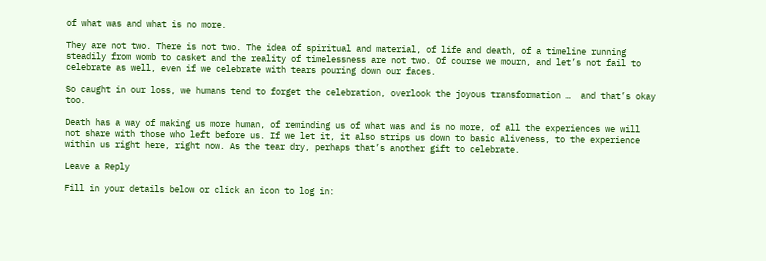of what was and what is no more.

They are not two. There is not two. The idea of spiritual and material, of life and death, of a timeline running steadily from womb to casket and the reality of timelessness are not two. Of course we mourn, and let’s not fail to celebrate as well, even if we celebrate with tears pouring down our faces.

So caught in our loss, we humans tend to forget the celebration, overlook the joyous transformation …  and that’s okay too.

Death has a way of making us more human, of reminding us of what was and is no more, of all the experiences we will not share with those who left before us. If we let it, it also strips us down to basic aliveness, to the experience within us right here, right now. As the tear dry, perhaps that’s another gift to celebrate.

Leave a Reply

Fill in your details below or click an icon to log in: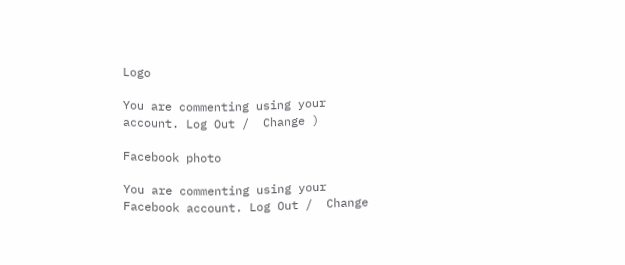Logo

You are commenting using your account. Log Out /  Change )

Facebook photo

You are commenting using your Facebook account. Log Out /  Change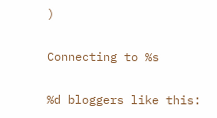)

Connecting to %s

%d bloggers like this: